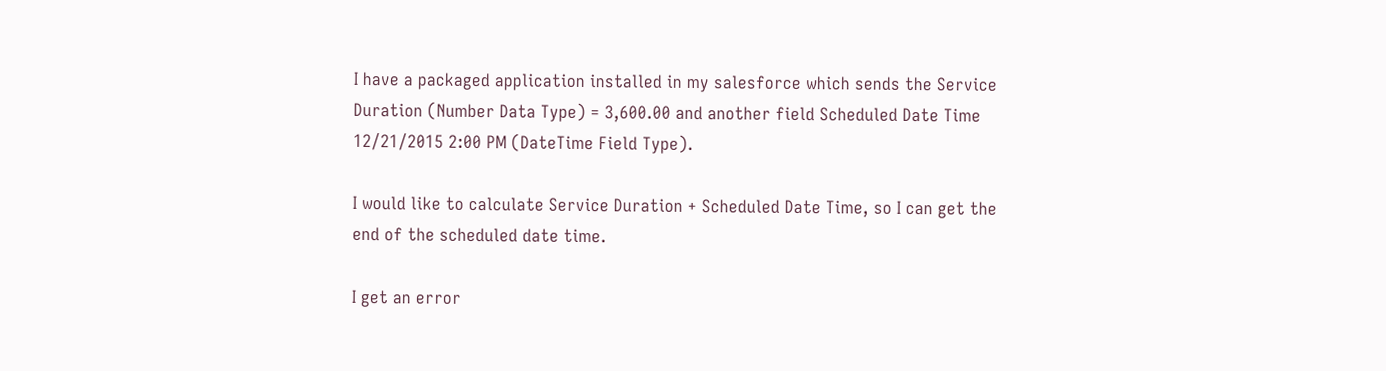I have a packaged application installed in my salesforce which sends the Service Duration (Number Data Type) = 3,600.00 and another field Scheduled Date Time 12/21/2015 2:00 PM (DateTime Field Type).

I would like to calculate Service Duration + Scheduled Date Time, so I can get the end of the scheduled date time.

I get an error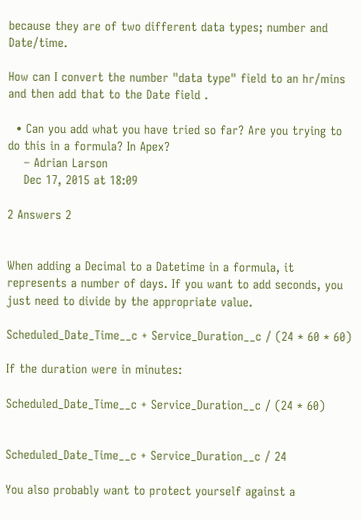because they are of two different data types; number and Date/time.

How can I convert the number "data type" field to an hr/mins and then add that to the Date field .

  • Can you add what you have tried so far? Are you trying to do this in a formula? In Apex?
    – Adrian Larson
    Dec 17, 2015 at 18:09

2 Answers 2


When adding a Decimal to a Datetime in a formula, it represents a number of days. If you want to add seconds, you just need to divide by the appropriate value.

Scheduled_Date_Time__c + Service_Duration__c / (24 * 60 * 60)

If the duration were in minutes:

Scheduled_Date_Time__c + Service_Duration__c / (24 * 60)


Scheduled_Date_Time__c + Service_Duration__c / 24

You also probably want to protect yourself against a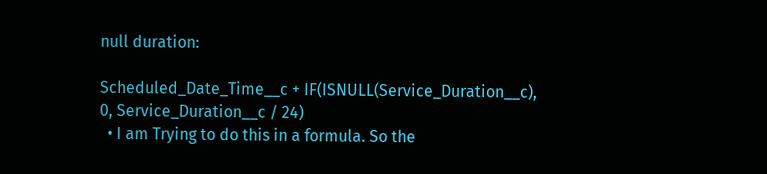null duration:

Scheduled_Date_Time__c + IF(ISNULL(Service_Duration__c), 0, Service_Duration__c / 24)
  • I am Trying to do this in a formula. So the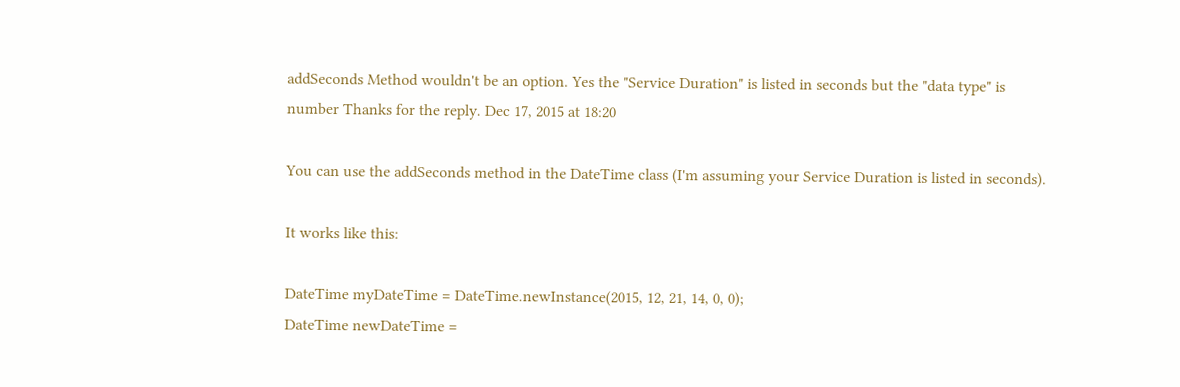addSeconds Method wouldn't be an option. Yes the "Service Duration" is listed in seconds but the "data type" is number Thanks for the reply. Dec 17, 2015 at 18:20

You can use the addSeconds method in the DateTime class (I'm assuming your Service Duration is listed in seconds).

It works like this:

DateTime myDateTime = DateTime.newInstance(2015, 12, 21, 14, 0, 0);
DateTime newDateTime =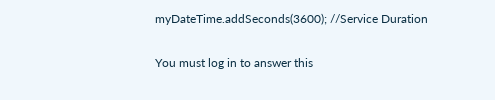myDateTime.addSeconds(3600); //Service Duration

You must log in to answer this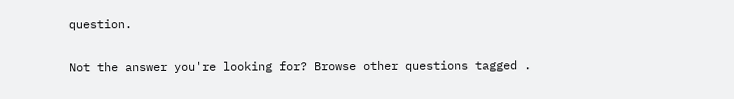question.

Not the answer you're looking for? Browse other questions tagged .